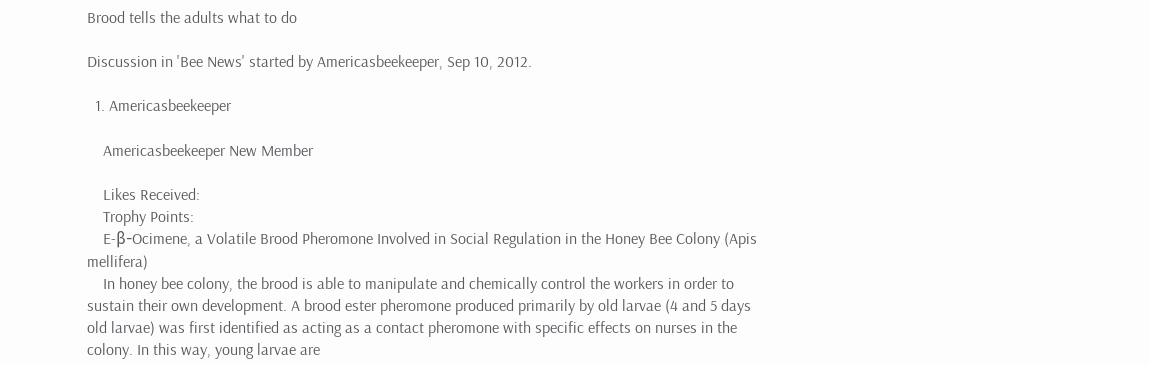Brood tells the adults what to do

Discussion in 'Bee News' started by Americasbeekeeper, Sep 10, 2012.

  1. Americasbeekeeper

    Americasbeekeeper New Member

    Likes Received:
    Trophy Points:
    E-β-Ocimene, a Volatile Brood Pheromone Involved in Social Regulation in the Honey Bee Colony (Apis mellifera)
    In honey bee colony, the brood is able to manipulate and chemically control the workers in order to sustain their own development. A brood ester pheromone produced primarily by old larvae (4 and 5 days old larvae) was first identified as acting as a contact pheromone with specific effects on nurses in the colony. In this way, young larvae are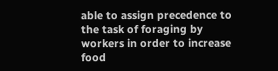able to assign precedence to the task of foraging by workers in order to increase food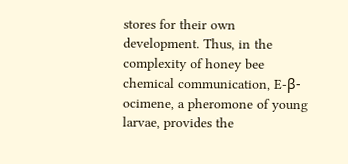stores for their own development. Thus, in the complexity of honey bee chemical communication, E-β-ocimene, a pheromone of young larvae, provides the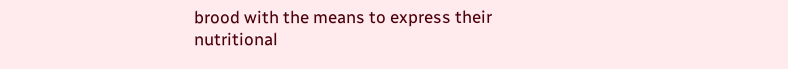brood with the means to express their nutritional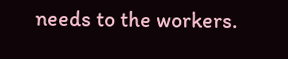needs to the workers.